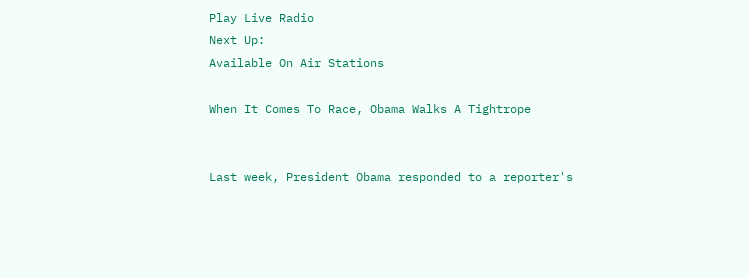Play Live Radio
Next Up:
Available On Air Stations

When It Comes To Race, Obama Walks A Tightrope


Last week, President Obama responded to a reporter's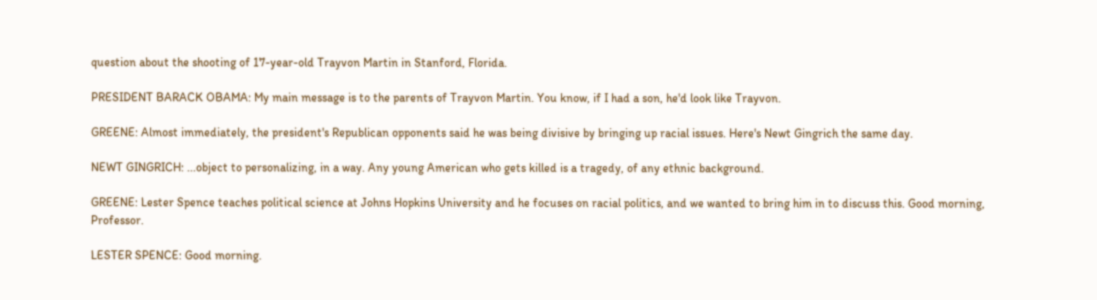question about the shooting of 17-year-old Trayvon Martin in Stanford, Florida.

PRESIDENT BARACK OBAMA: My main message is to the parents of Trayvon Martin. You know, if I had a son, he'd look like Trayvon.

GREENE: Almost immediately, the president's Republican opponents said he was being divisive by bringing up racial issues. Here's Newt Gingrich the same day.

NEWT GINGRICH: ...object to personalizing, in a way. Any young American who gets killed is a tragedy, of any ethnic background.

GREENE: Lester Spence teaches political science at Johns Hopkins University and he focuses on racial politics, and we wanted to bring him in to discuss this. Good morning, Professor.

LESTER SPENCE: Good morning.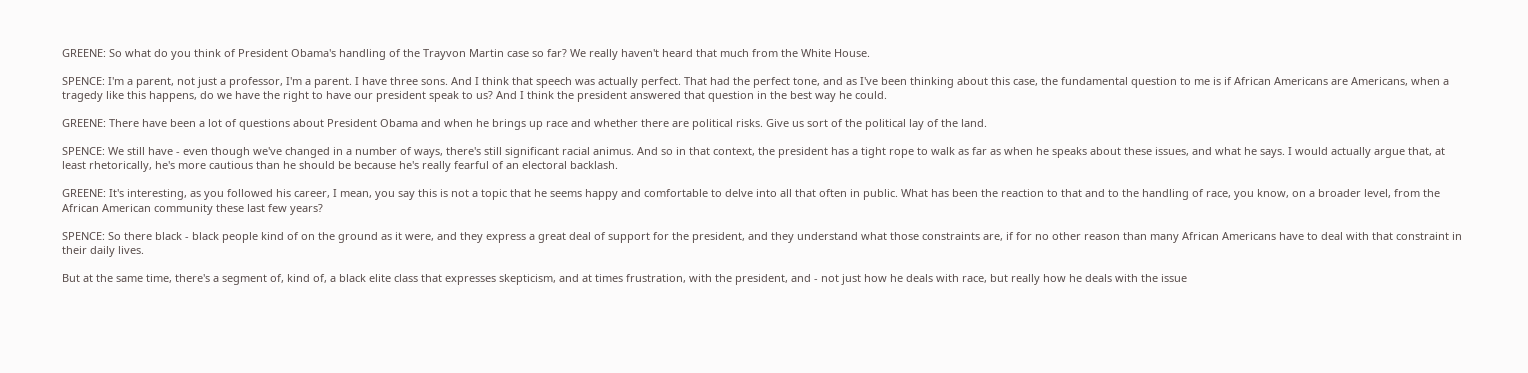GREENE: So what do you think of President Obama's handling of the Trayvon Martin case so far? We really haven't heard that much from the White House.

SPENCE: I'm a parent, not just a professor, I'm a parent. I have three sons. And I think that speech was actually perfect. That had the perfect tone, and as I've been thinking about this case, the fundamental question to me is if African Americans are Americans, when a tragedy like this happens, do we have the right to have our president speak to us? And I think the president answered that question in the best way he could.

GREENE: There have been a lot of questions about President Obama and when he brings up race and whether there are political risks. Give us sort of the political lay of the land.

SPENCE: We still have - even though we've changed in a number of ways, there's still significant racial animus. And so in that context, the president has a tight rope to walk as far as when he speaks about these issues, and what he says. I would actually argue that, at least rhetorically, he's more cautious than he should be because he's really fearful of an electoral backlash.

GREENE: It's interesting, as you followed his career, I mean, you say this is not a topic that he seems happy and comfortable to delve into all that often in public. What has been the reaction to that and to the handling of race, you know, on a broader level, from the African American community these last few years?

SPENCE: So there black - black people kind of on the ground as it were, and they express a great deal of support for the president, and they understand what those constraints are, if for no other reason than many African Americans have to deal with that constraint in their daily lives.

But at the same time, there's a segment of, kind of, a black elite class that expresses skepticism, and at times frustration, with the president, and - not just how he deals with race, but really how he deals with the issue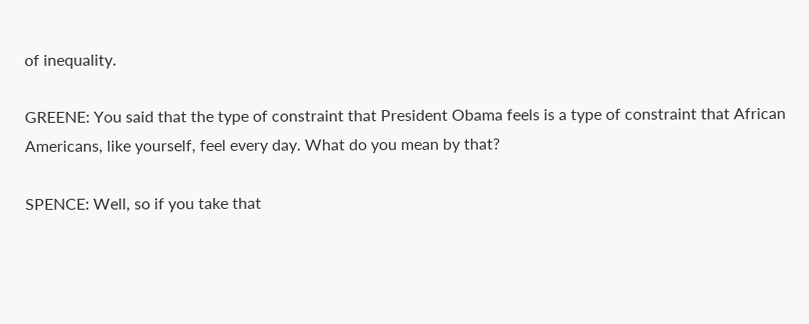of inequality.

GREENE: You said that the type of constraint that President Obama feels is a type of constraint that African Americans, like yourself, feel every day. What do you mean by that?

SPENCE: Well, so if you take that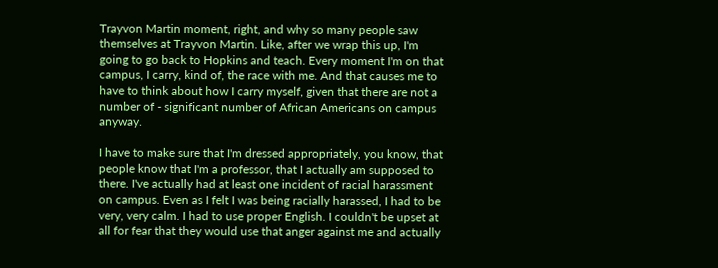Trayvon Martin moment, right, and why so many people saw themselves at Trayvon Martin. Like, after we wrap this up, I'm going to go back to Hopkins and teach. Every moment I'm on that campus, I carry, kind of, the race with me. And that causes me to have to think about how I carry myself, given that there are not a number of - significant number of African Americans on campus anyway.

I have to make sure that I'm dressed appropriately, you know, that people know that I'm a professor, that I actually am supposed to there. I've actually had at least one incident of racial harassment on campus. Even as I felt I was being racially harassed, I had to be very, very calm. I had to use proper English. I couldn't be upset at all for fear that they would use that anger against me and actually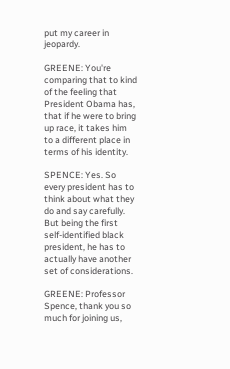put my career in jeopardy.

GREENE: You're comparing that to kind of the feeling that President Obama has, that if he were to bring up race, it takes him to a different place in terms of his identity.

SPENCE: Yes. So every president has to think about what they do and say carefully. But being the first self-identified black president, he has to actually have another set of considerations.

GREENE: Professor Spence, thank you so much for joining us,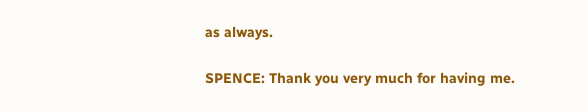as always.

SPENCE: Thank you very much for having me.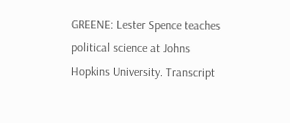GREENE: Lester Spence teaches political science at Johns Hopkins University. Transcript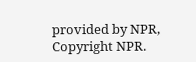provided by NPR, Copyright NPR.